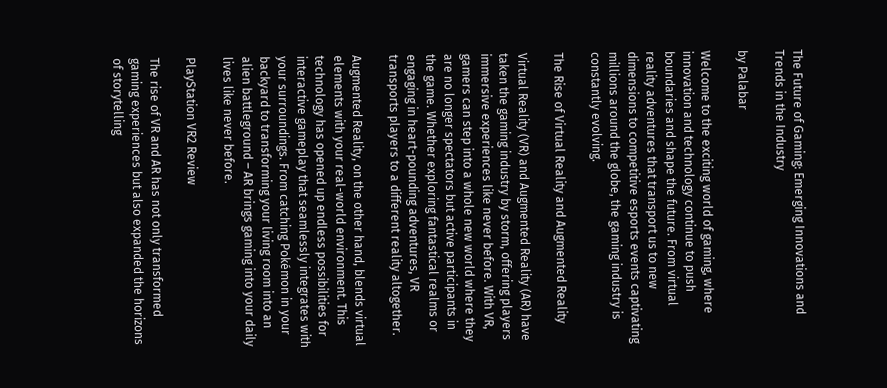The Future of Gaming: Emerging Innovations and Trends in the Industry

by Palabar

Welcome to the exciting world of gaming, where innovation and technology continue to push boundaries and shape the future. From virtual reality adventures that transport us to new dimensions to competitive esports events captivating millions around the globe, the gaming industry is constantly evolving.

The Rise of Virtual Reality and Augmented Reality

Virtual Reality (VR) and Augmented Reality (AR) have taken the gaming industry by storm, offering players immersive experiences like never before. With VR, gamers can step into a whole new world where they are no longer spectators but active participants in the game. Whether exploring fantastical realms or engaging in heart-pounding adventures, VR transports players to a different reality altogether.

Augmented Reality, on the other hand, blends virtual elements with your real-world environment. This technology has opened up endless possibilities for interactive gameplay that seamlessly integrates with your surroundings. From catching Pokémon in your backyard to transforming your living room into an alien battleground – AR brings gaming into your daily lives like never before.

PlayStation VR2 Review

The rise of VR and AR has not only transformed gaming experiences but also expanded the horizons of storytelling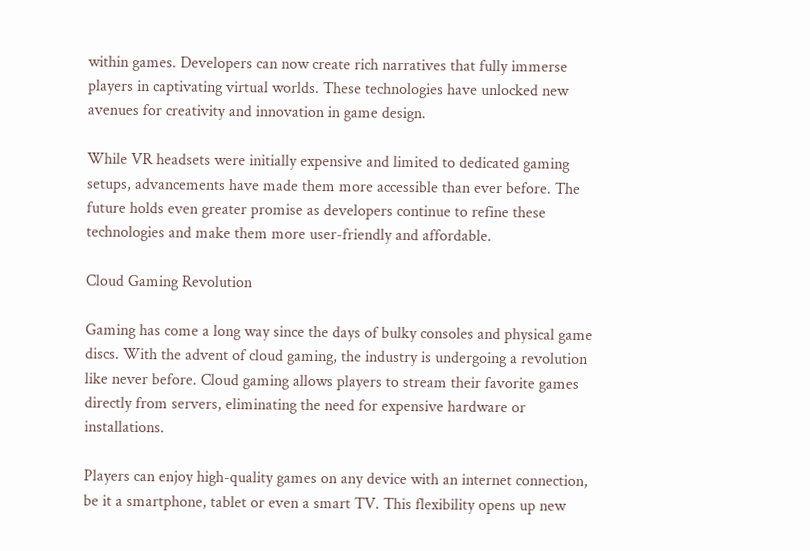within games. Developers can now create rich narratives that fully immerse players in captivating virtual worlds. These technologies have unlocked new avenues for creativity and innovation in game design.

While VR headsets were initially expensive and limited to dedicated gaming setups, advancements have made them more accessible than ever before. The future holds even greater promise as developers continue to refine these technologies and make them more user-friendly and affordable.

Cloud Gaming Revolution

Gaming has come a long way since the days of bulky consoles and physical game discs. With the advent of cloud gaming, the industry is undergoing a revolution like never before. Cloud gaming allows players to stream their favorite games directly from servers, eliminating the need for expensive hardware or installations.

Players can enjoy high-quality games on any device with an internet connection, be it a smartphone, tablet or even a smart TV. This flexibility opens up new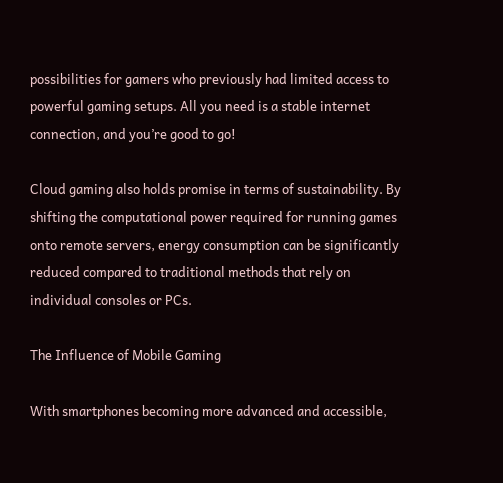possibilities for gamers who previously had limited access to powerful gaming setups. All you need is a stable internet connection, and you’re good to go!

Cloud gaming also holds promise in terms of sustainability. By shifting the computational power required for running games onto remote servers, energy consumption can be significantly reduced compared to traditional methods that rely on individual consoles or PCs.

The Influence of Mobile Gaming

With smartphones becoming more advanced and accessible,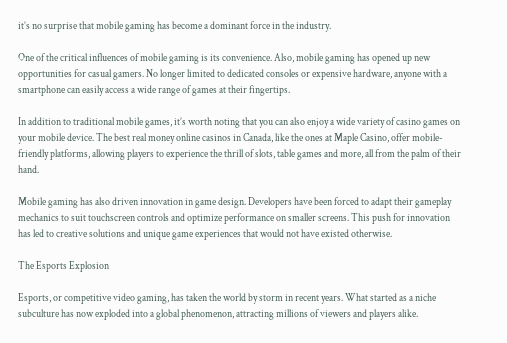it’s no surprise that mobile gaming has become a dominant force in the industry.

One of the critical influences of mobile gaming is its convenience. Also, mobile gaming has opened up new opportunities for casual gamers. No longer limited to dedicated consoles or expensive hardware, anyone with a smartphone can easily access a wide range of games at their fingertips.

In addition to traditional mobile games, it’s worth noting that you can also enjoy a wide variety of casino games on your mobile device. The best real money online casinos in Canada, like the ones at Maple Casino, offer mobile-friendly platforms, allowing players to experience the thrill of slots, table games and more, all from the palm of their hand.

Mobile gaming has also driven innovation in game design. Developers have been forced to adapt their gameplay mechanics to suit touchscreen controls and optimize performance on smaller screens. This push for innovation has led to creative solutions and unique game experiences that would not have existed otherwise.

The Esports Explosion

Esports, or competitive video gaming, has taken the world by storm in recent years. What started as a niche subculture has now exploded into a global phenomenon, attracting millions of viewers and players alike.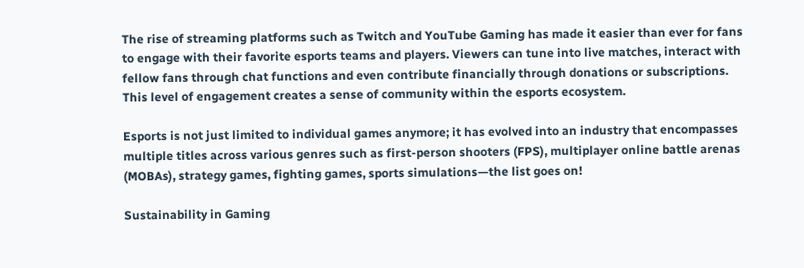The rise of streaming platforms such as Twitch and YouTube Gaming has made it easier than ever for fans to engage with their favorite esports teams and players. Viewers can tune into live matches, interact with fellow fans through chat functions and even contribute financially through donations or subscriptions. This level of engagement creates a sense of community within the esports ecosystem.

Esports is not just limited to individual games anymore; it has evolved into an industry that encompasses multiple titles across various genres such as first-person shooters (FPS), multiplayer online battle arenas (MOBAs), strategy games, fighting games, sports simulations—the list goes on!

Sustainability in Gaming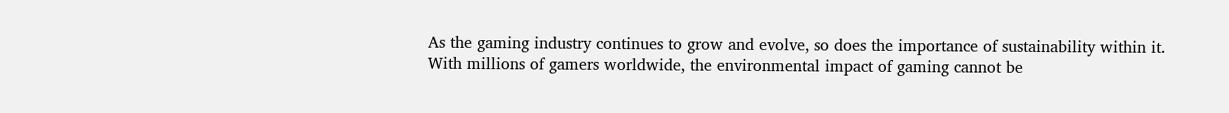As the gaming industry continues to grow and evolve, so does the importance of sustainability within it. With millions of gamers worldwide, the environmental impact of gaming cannot be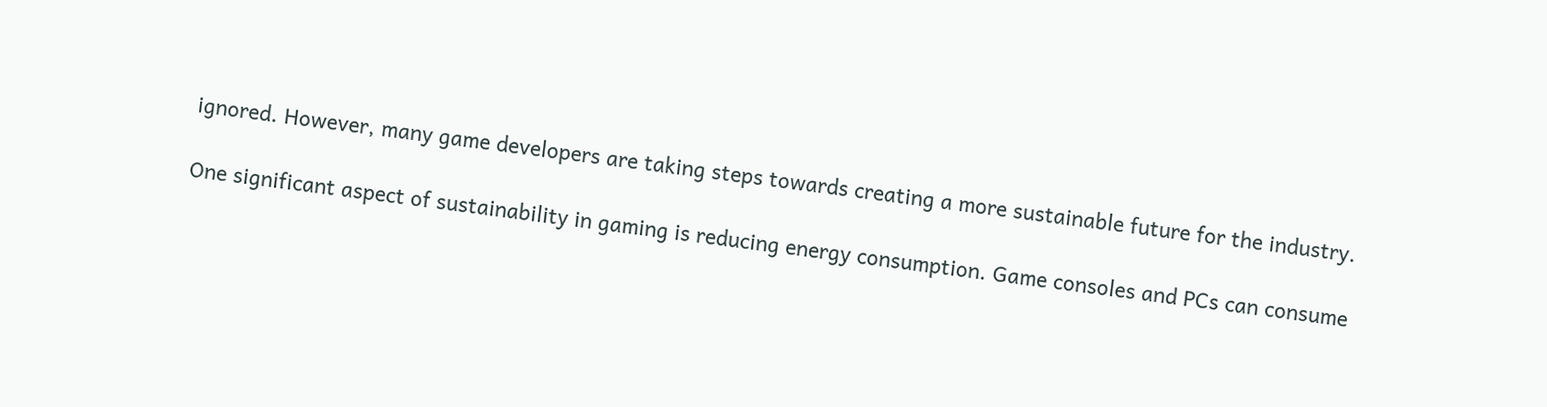ignored. However, many game developers are taking steps towards creating a more sustainable future for the industry.

One significant aspect of sustainability in gaming is reducing energy consumption. Game consoles and PCs can consume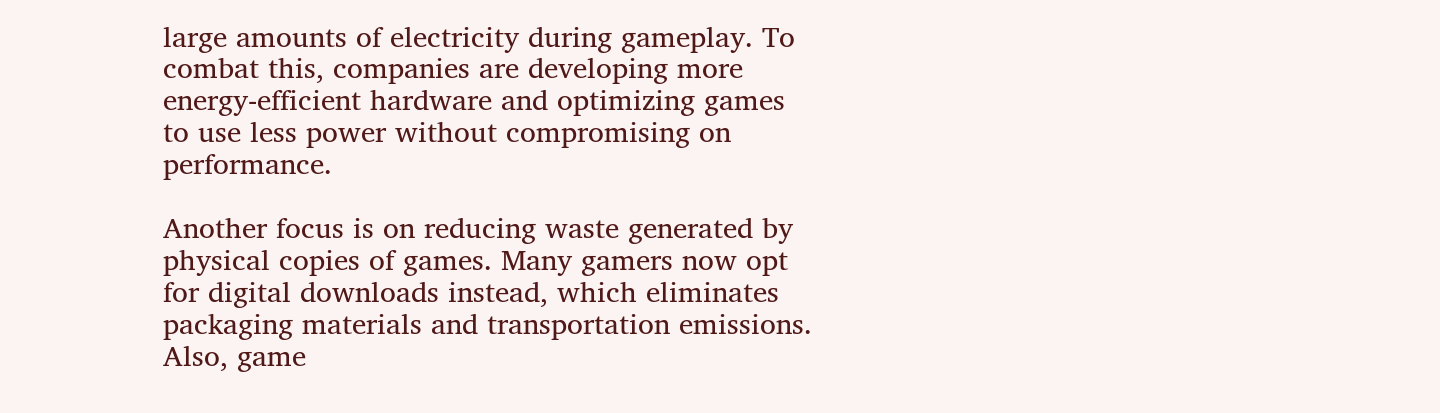large amounts of electricity during gameplay. To combat this, companies are developing more energy-efficient hardware and optimizing games to use less power without compromising on performance.

Another focus is on reducing waste generated by physical copies of games. Many gamers now opt for digital downloads instead, which eliminates packaging materials and transportation emissions. Also, game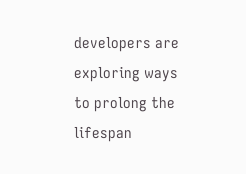developers are exploring ways to prolong the lifespan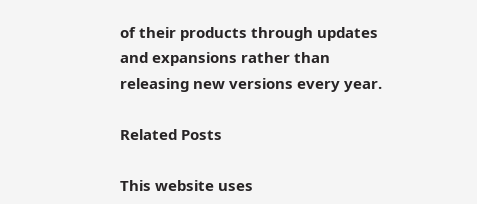of their products through updates and expansions rather than releasing new versions every year.

Related Posts

This website uses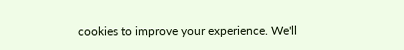cookies to improve your experience. We'll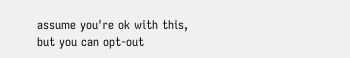assume you're ok with this, but you can opt-out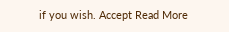if you wish. Accept Read More